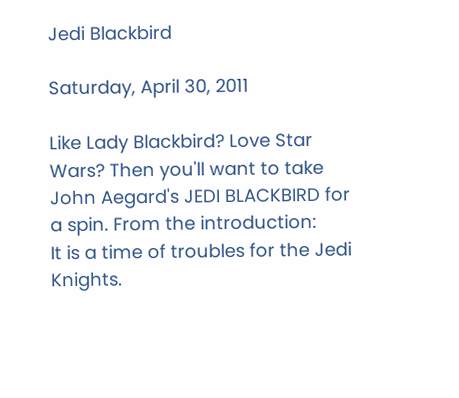Jedi Blackbird

Saturday, April 30, 2011

Like Lady Blackbird? Love Star Wars? Then you'll want to take John Aegard's JEDI BLACKBIRD for a spin. From the introduction:
It is a time of troubles for the Jedi Knights.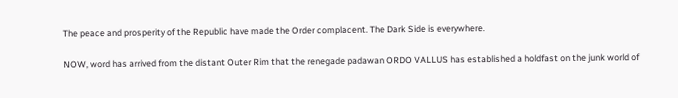The peace and prosperity of the Republic have made the Order complacent. The Dark Side is everywhere.

NOW, word has arrived from the distant Outer Rim that the renegade padawan ORDO VALLUS has established a holdfast on the junk world of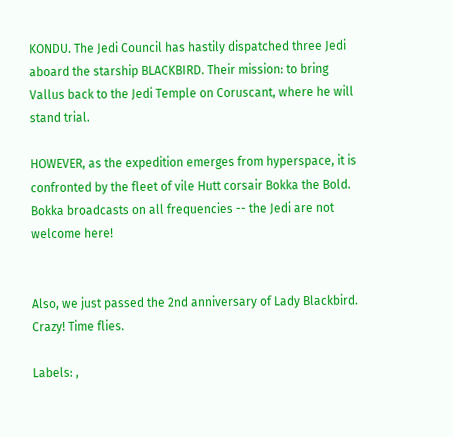KONDU. The Jedi Council has hastily dispatched three Jedi aboard the starship BLACKBIRD. Their mission: to bring Vallus back to the Jedi Temple on Coruscant, where he will stand trial.

HOWEVER, as the expedition emerges from hyperspace, it is confronted by the fleet of vile Hutt corsair Bokka the Bold. Bokka broadcasts on all frequencies -- the Jedi are not welcome here!


Also, we just passed the 2nd anniversary of Lady Blackbird. Crazy! Time flies.

Labels: ,